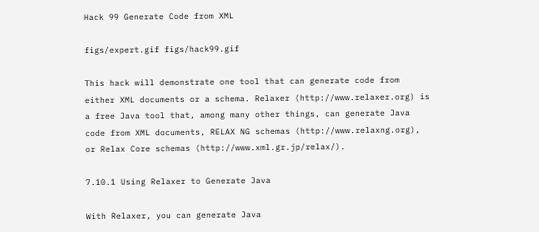Hack 99 Generate Code from XML

figs/expert.gif figs/hack99.gif

This hack will demonstrate one tool that can generate code from either XML documents or a schema. Relaxer (http://www.relaxer.org) is a free Java tool that, among many other things, can generate Java code from XML documents, RELAX NG schemas (http://www.relaxng.org), or Relax Core schemas (http://www.xml.gr.jp/relax/).

7.10.1 Using Relaxer to Generate Java

With Relaxer, you can generate Java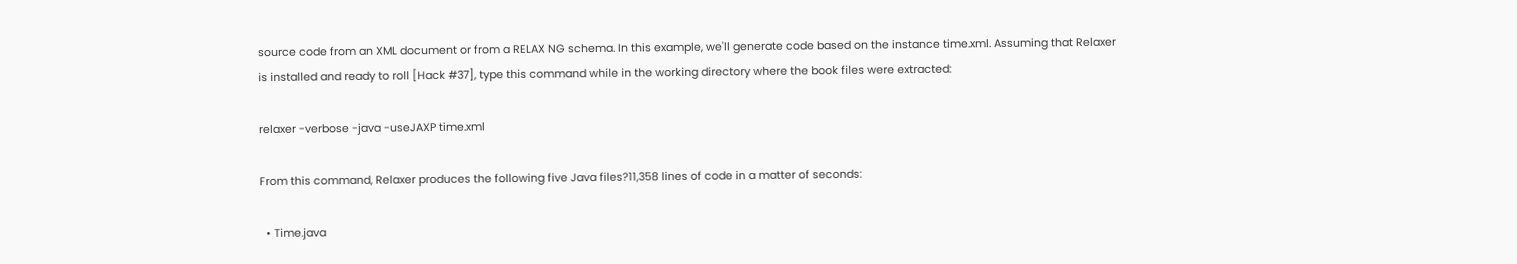source code from an XML document or from a RELAX NG schema. In this example, we'll generate code based on the instance time.xml. Assuming that Relaxer is installed and ready to roll [Hack #37], type this command while in the working directory where the book files were extracted:

relaxer -verbose -java -useJAXP time.xml

From this command, Relaxer produces the following five Java files?11,358 lines of code in a matter of seconds:

  • Time.java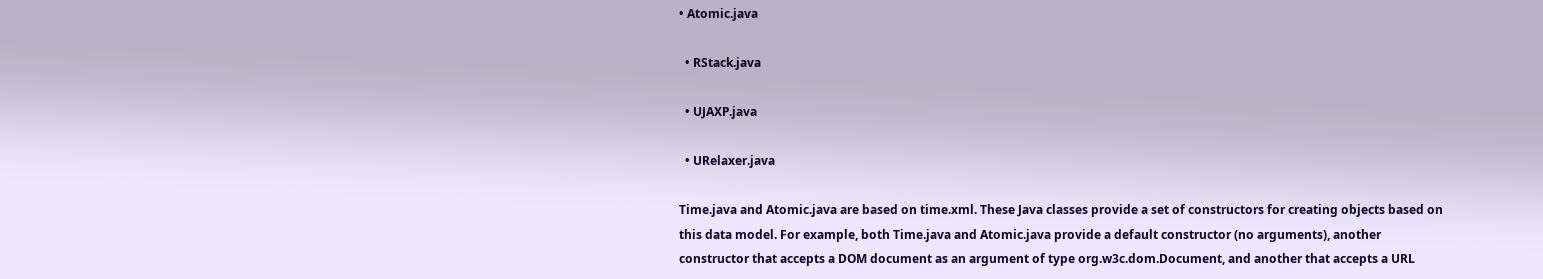• Atomic.java

  • RStack.java

  • UJAXP.java

  • URelaxer.java

Time.java and Atomic.java are based on time.xml. These Java classes provide a set of constructors for creating objects based on this data model. For example, both Time.java and Atomic.java provide a default constructor (no arguments), another constructor that accepts a DOM document as an argument of type org.w3c.dom.Document, and another that accepts a URL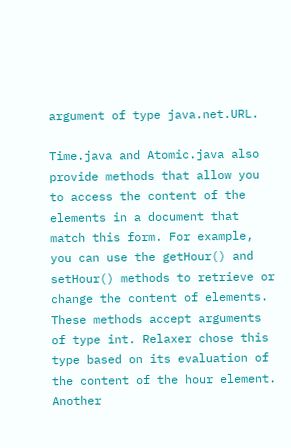argument of type java.net.URL.

Time.java and Atomic.java also provide methods that allow you to access the content of the elements in a document that match this form. For example, you can use the getHour() and setHour() methods to retrieve or change the content of elements. These methods accept arguments of type int. Relaxer chose this type based on its evaluation of the content of the hour element. Another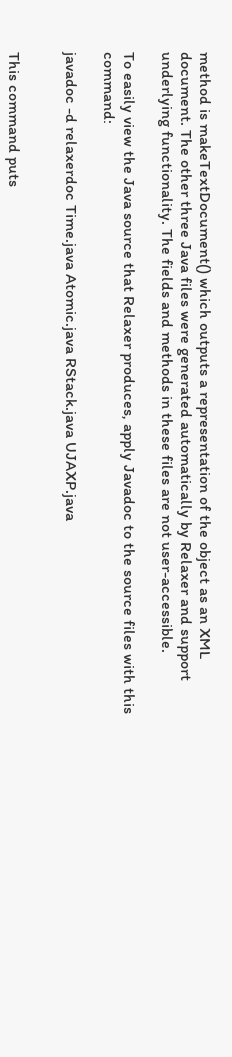method is makeTextDocument() which outputs a representation of the object as an XML document. The other three Java files were generated automatically by Relaxer and support underlying functionality. The fields and methods in these files are not user-accessible.

To easily view the Java source that Relaxer produces, apply Javadoc to the source files with this command:

javadoc -d relaxerdoc Time.java Atomic.java RStack.java UJAXP.java


This command puts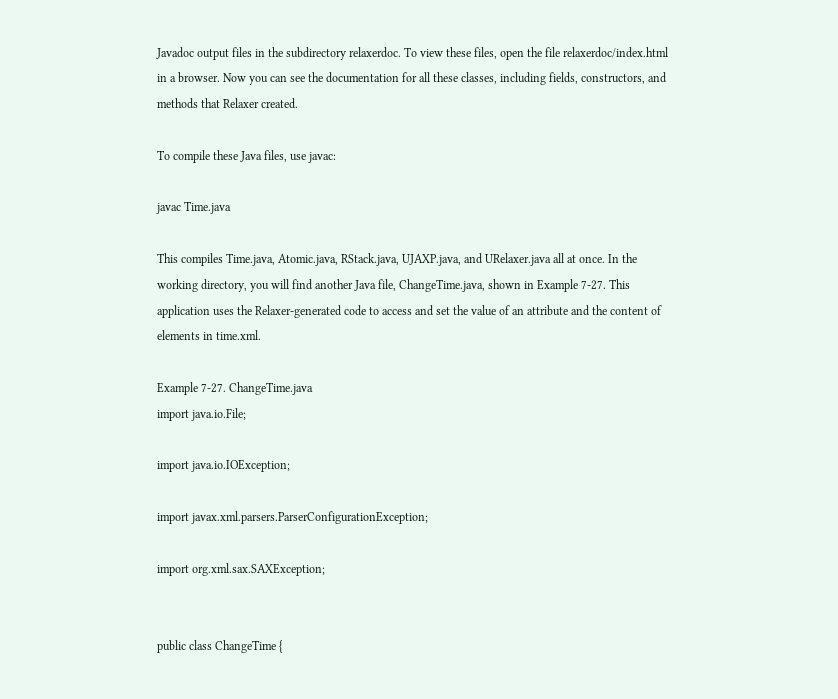Javadoc output files in the subdirectory relaxerdoc. To view these files, open the file relaxerdoc/index.html in a browser. Now you can see the documentation for all these classes, including fields, constructors, and methods that Relaxer created.

To compile these Java files, use javac:

javac Time.java

This compiles Time.java, Atomic.java, RStack.java, UJAXP.java, and URelaxer.java all at once. In the working directory, you will find another Java file, ChangeTime.java, shown in Example 7-27. This application uses the Relaxer-generated code to access and set the value of an attribute and the content of elements in time.xml.

Example 7-27. ChangeTime.java
import java.io.File;

import java.io.IOException;

import javax.xml.parsers.ParserConfigurationException;

import org.xml.sax.SAXException;


public class ChangeTime {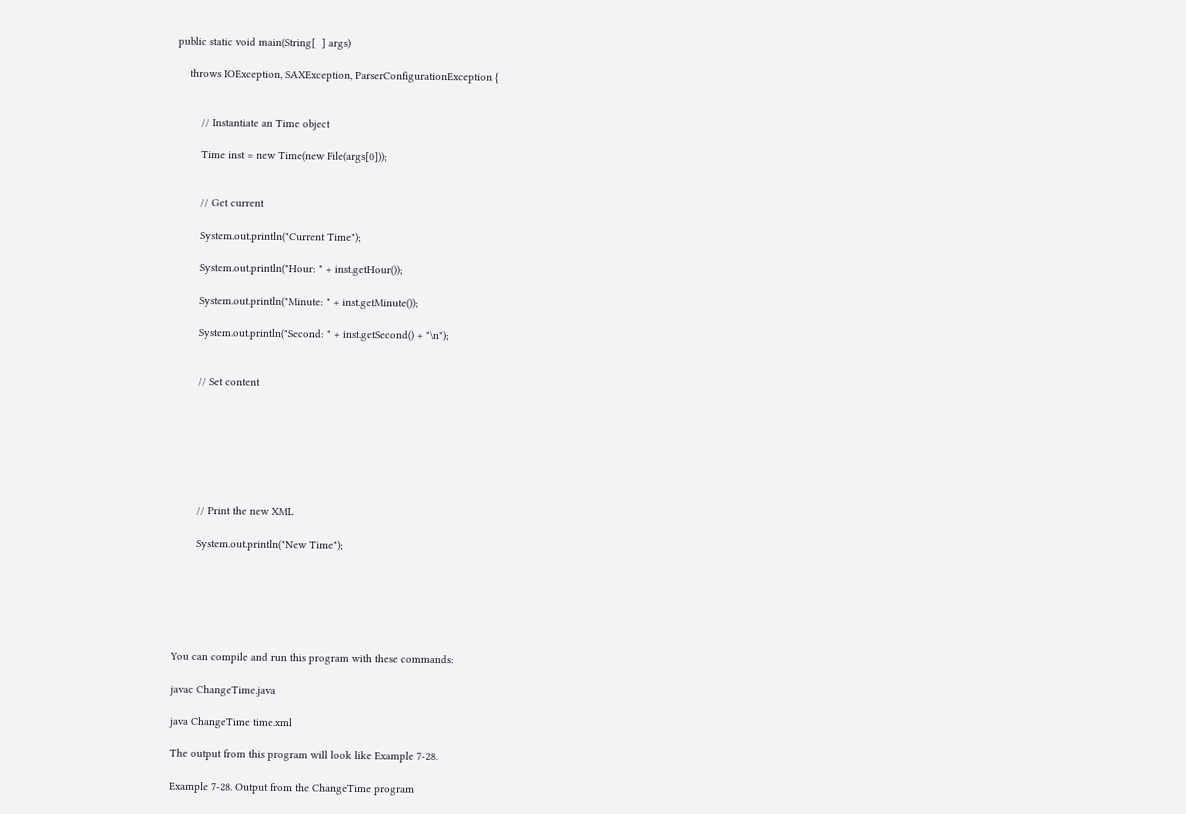public static void main(String[  ] args)

    throws IOException, SAXException, ParserConfigurationException {


        // Instantiate an Time object

        Time inst = new Time(new File(args[0]));


        // Get current

        System.out.println("Current Time");

        System.out.println("Hour: " + inst.getHour());

        System.out.println("Minute: " + inst.getMinute());

        System.out.println("Second: " + inst.getSecond() + "\n");


        // Set content







        // Print the new XML

        System.out.println("New Time");






You can compile and run this program with these commands:

javac ChangeTime.java

java ChangeTime time.xml

The output from this program will look like Example 7-28.

Example 7-28. Output from the ChangeTime program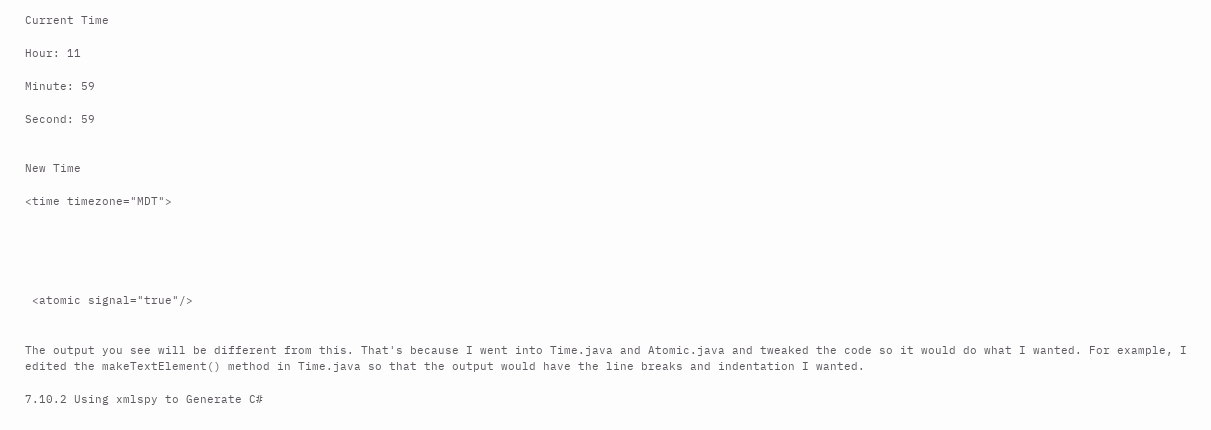Current Time

Hour: 11

Minute: 59

Second: 59


New Time

<time timezone="MDT">





 <atomic signal="true"/>


The output you see will be different from this. That's because I went into Time.java and Atomic.java and tweaked the code so it would do what I wanted. For example, I edited the makeTextElement() method in Time.java so that the output would have the line breaks and indentation I wanted.

7.10.2 Using xmlspy to Generate C#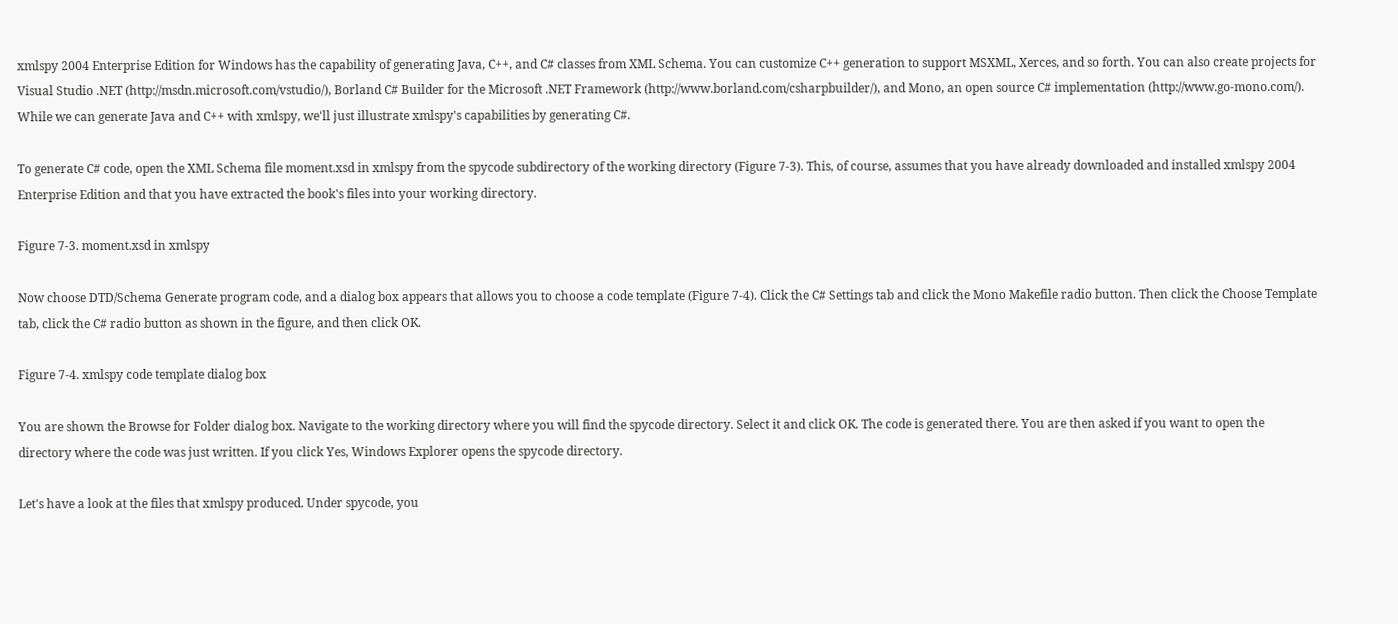xmlspy 2004 Enterprise Edition for Windows has the capability of generating Java, C++, and C# classes from XML Schema. You can customize C++ generation to support MSXML, Xerces, and so forth. You can also create projects for Visual Studio .NET (http://msdn.microsoft.com/vstudio/), Borland C# Builder for the Microsoft .NET Framework (http://www.borland.com/csharpbuilder/), and Mono, an open source C# implementation (http://www.go-mono.com/). While we can generate Java and C++ with xmlspy, we'll just illustrate xmlspy's capabilities by generating C#.

To generate C# code, open the XML Schema file moment.xsd in xmlspy from the spycode subdirectory of the working directory (Figure 7-3). This, of course, assumes that you have already downloaded and installed xmlspy 2004 Enterprise Edition and that you have extracted the book's files into your working directory.

Figure 7-3. moment.xsd in xmlspy

Now choose DTD/Schema Generate program code, and a dialog box appears that allows you to choose a code template (Figure 7-4). Click the C# Settings tab and click the Mono Makefile radio button. Then click the Choose Template tab, click the C# radio button as shown in the figure, and then click OK.

Figure 7-4. xmlspy code template dialog box

You are shown the Browse for Folder dialog box. Navigate to the working directory where you will find the spycode directory. Select it and click OK. The code is generated there. You are then asked if you want to open the directory where the code was just written. If you click Yes, Windows Explorer opens the spycode directory.

Let's have a look at the files that xmlspy produced. Under spycode, you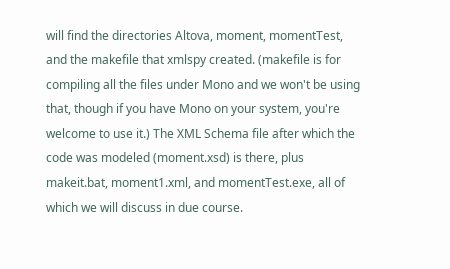will find the directories Altova, moment, momentTest, and the makefile that xmlspy created. (makefile is for compiling all the files under Mono and we won't be using that, though if you have Mono on your system, you're welcome to use it.) The XML Schema file after which the code was modeled (moment.xsd) is there, plus makeit.bat, moment1.xml, and momentTest.exe, all of which we will discuss in due course.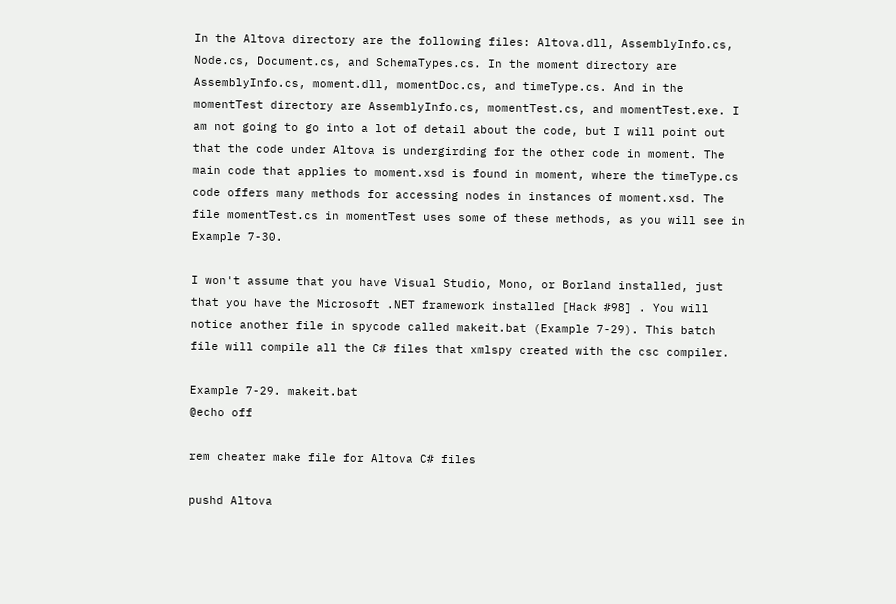In the Altova directory are the following files: Altova.dll, AssemblyInfo.cs, Node.cs, Document.cs, and SchemaTypes.cs. In the moment directory are AssemblyInfo.cs, moment.dll, momentDoc.cs, and timeType.cs. And in the momentTest directory are AssemblyInfo.cs, momentTest.cs, and momentTest.exe. I am not going to go into a lot of detail about the code, but I will point out that the code under Altova is undergirding for the other code in moment. The main code that applies to moment.xsd is found in moment, where the timeType.cs code offers many methods for accessing nodes in instances of moment.xsd. The file momentTest.cs in momentTest uses some of these methods, as you will see in Example 7-30.

I won't assume that you have Visual Studio, Mono, or Borland installed, just that you have the Microsoft .NET framework installed [Hack #98] . You will notice another file in spycode called makeit.bat (Example 7-29). This batch file will compile all the C# files that xmlspy created with the csc compiler.

Example 7-29. makeit.bat
@echo off

rem cheater make file for Altova C# files

pushd Altova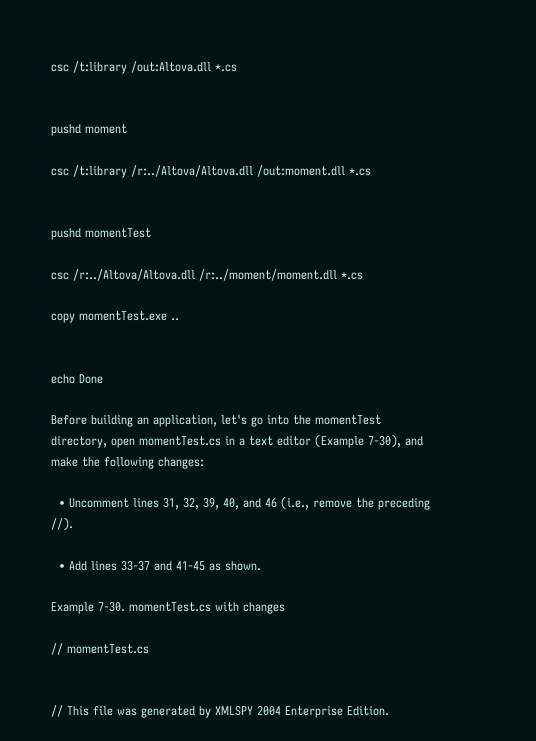csc /t:library /out:Altova.dll *.cs


pushd moment

csc /t:library /r:../Altova/Altova.dll /out:moment.dll *.cs


pushd momentTest

csc /r:../Altova/Altova.dll /r:../moment/moment.dll *.cs

copy momentTest.exe ..


echo Done

Before building an application, let's go into the momentTest directory, open momentTest.cs in a text editor (Example 7-30), and make the following changes:

  • Uncomment lines 31, 32, 39, 40, and 46 (i.e., remove the preceding //).

  • Add lines 33-37 and 41-45 as shown.

Example 7-30. momentTest.cs with changes

// momentTest.cs


// This file was generated by XMLSPY 2004 Enterprise Edition.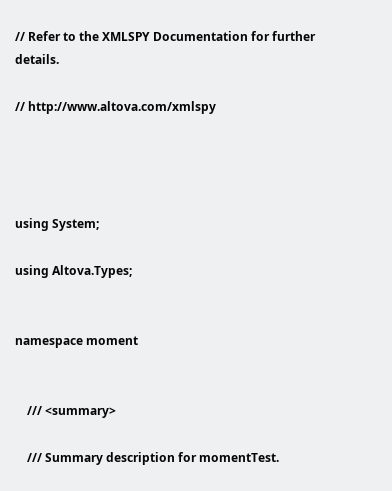// Refer to the XMLSPY Documentation for further details.

// http://www.altova.com/xmlspy




using System;

using Altova.Types;


namespace moment


    /// <summary>

    /// Summary description for momentTest.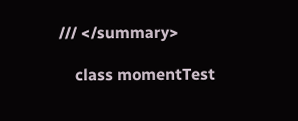/// </summary>

    class momentTest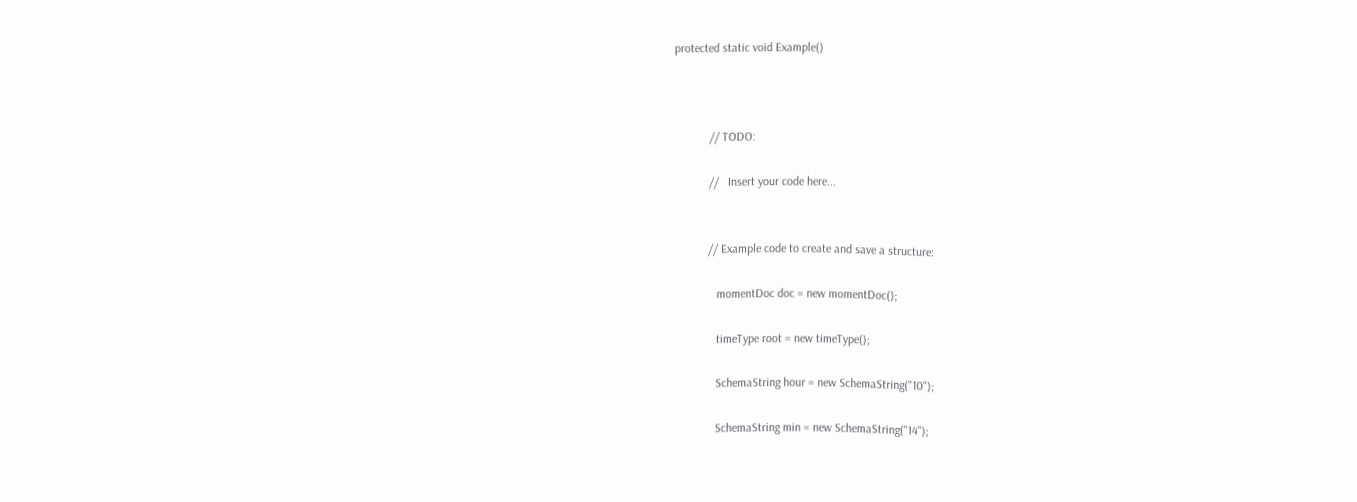protected static void Example()



            // TODO:

            //   Insert your code here...


            // Example code to create and save a structure:

               momentDoc doc = new momentDoc();

               timeType root = new timeType();

               SchemaString hour = new SchemaString("10");

               SchemaString min = new SchemaString("14");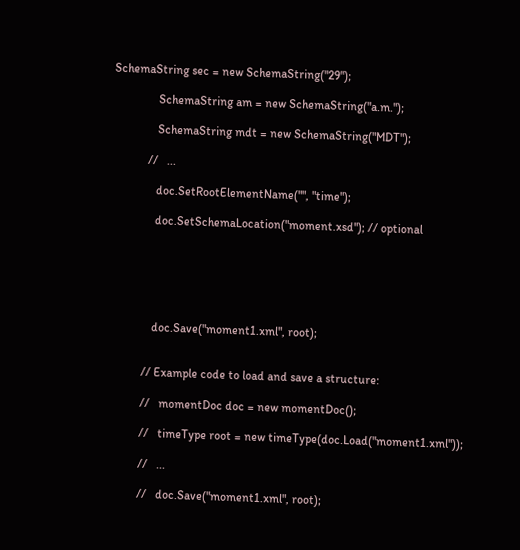SchemaString sec = new SchemaString("29");

               SchemaString am = new SchemaString("a.m.");

               SchemaString mdt = new SchemaString("MDT");

            //   ...

               doc.SetRootElementName("", "time");

               doc.SetSchemaLocation("moment.xsd"); // optional






               doc.Save("moment1.xml", root);


            // Example code to load and save a structure:

            //   momentDoc doc = new momentDoc();

            //   timeType root = new timeType(doc.Load("moment1.xml"));

            //   ...

            //   doc.Save("moment1.xml", root);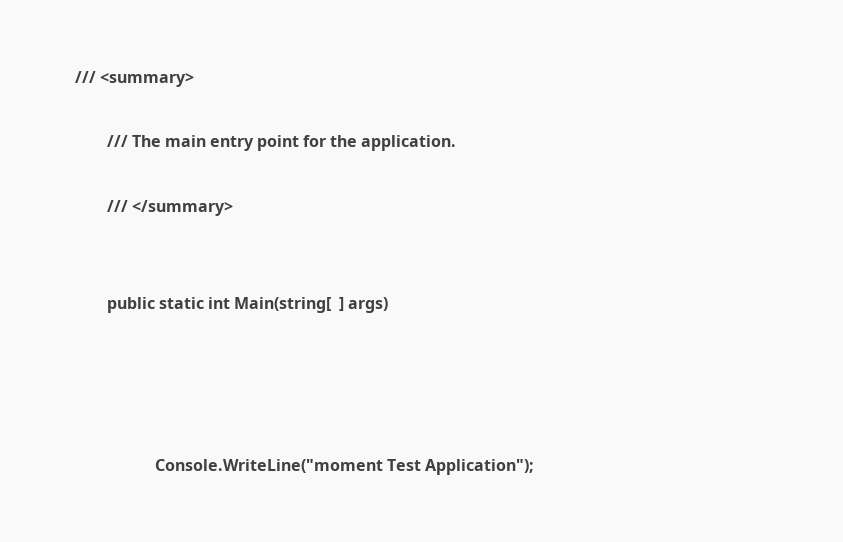/// <summary>

        /// The main entry point for the application.

        /// </summary>


        public static int Main(string[  ] args)




                    Console.WriteLine("moment Test Application");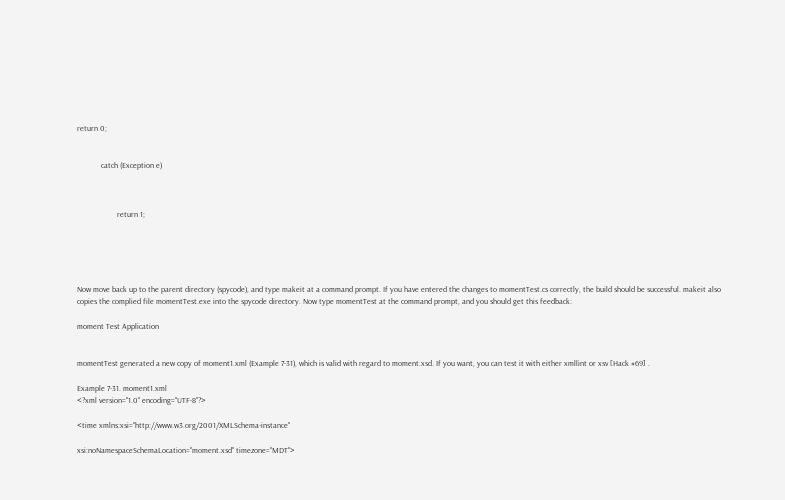return 0;


            catch (Exception e)



                    return 1;





Now move back up to the parent directory (spycode), and type makeit at a command prompt. If you have entered the changes to momentTest.cs correctly, the build should be successful. makeit also copies the complied file momentTest.exe into the spycode directory. Now type momentTest at the command prompt, and you should get this feedback:

moment Test Application


momentTest generated a new copy of moment1.xml (Example 7-31), which is valid with regard to moment.xsd. If you want, you can test it with either xmllint or xsv [Hack #69] .

Example 7-31. moment1.xml
<?xml version="1.0" encoding="UTF-8"?>

<time xmlns:xsi="http://www.w3.org/2001/XMLSchema-instance"

xsi:noNamespaceSchemaLocation="moment.xsd" timezone="MDT">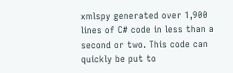xmlspy generated over 1,900 lines of C# code in less than a second or two. This code can quickly be put to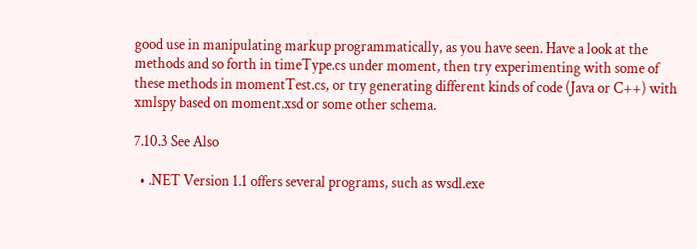good use in manipulating markup programmatically, as you have seen. Have a look at the methods and so forth in timeType.cs under moment, then try experimenting with some of these methods in momentTest.cs, or try generating different kinds of code (Java or C++) with xmlspy based on moment.xsd or some other schema.

7.10.3 See Also

  • .NET Version 1.1 offers several programs, such as wsdl.exe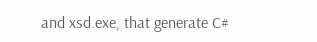and xsd.exe, that generate C#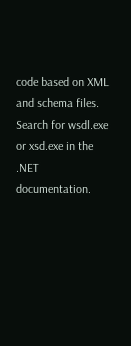code based on XML and schema files. Search for wsdl.exe or xsd.exe in the .NET documentation.